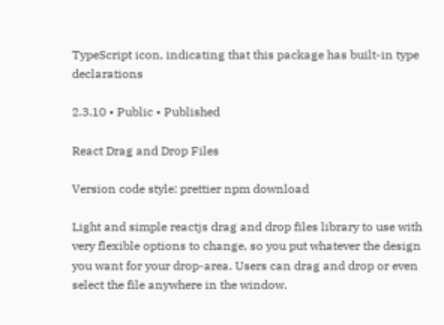TypeScript icon, indicating that this package has built-in type declarations

2.3.10 • Public • Published

React Drag and Drop Files

Version code style: prettier npm download

Light and simple reactjs drag and drop files library to use with very flexible options to change, so you put whatever the design you want for your drop-area. Users can drag and drop or even select the file anywhere in the window.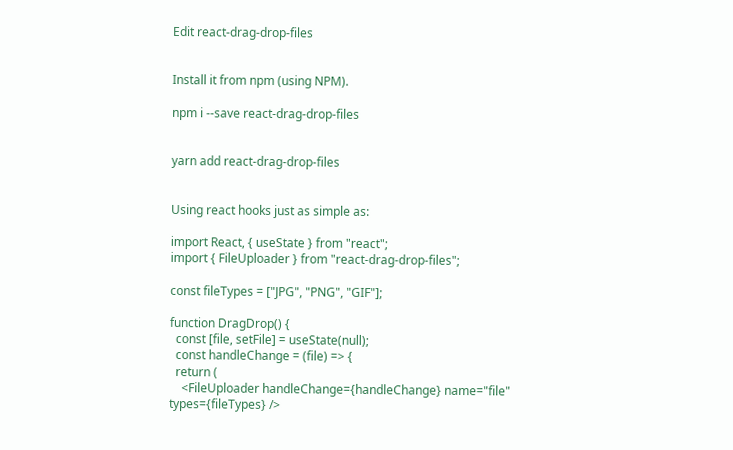Edit react-drag-drop-files


Install it from npm (using NPM).

npm i --save react-drag-drop-files


yarn add react-drag-drop-files


Using react hooks just as simple as:

import React, { useState } from "react";
import { FileUploader } from "react-drag-drop-files";

const fileTypes = ["JPG", "PNG", "GIF"];

function DragDrop() {
  const [file, setFile] = useState(null);
  const handleChange = (file) => {
  return (
    <FileUploader handleChange={handleChange} name="file" types={fileTypes} />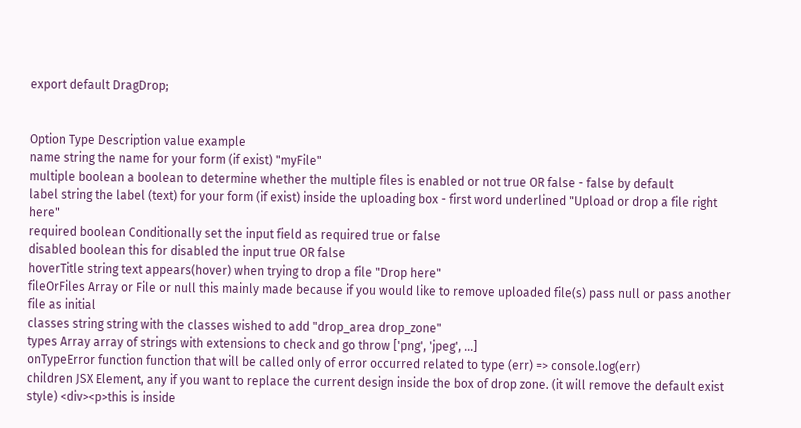export default DragDrop;


Option Type Description value example
name string the name for your form (if exist) "myFile"
multiple boolean a boolean to determine whether the multiple files is enabled or not true OR false - false by default
label string the label (text) for your form (if exist) inside the uploading box - first word underlined "Upload or drop a file right here"
required boolean Conditionally set the input field as required true or false
disabled boolean this for disabled the input true OR false
hoverTitle string text appears(hover) when trying to drop a file "Drop here"
fileOrFiles Array or File or null this mainly made because if you would like to remove uploaded file(s) pass null or pass another file as initial
classes string string with the classes wished to add "drop_area drop_zone"
types Array array of strings with extensions to check and go throw ['png', 'jpeg', ...]
onTypeError function function that will be called only of error occurred related to type (err) => console.log(err)
children JSX Element, any if you want to replace the current design inside the box of drop zone. (it will remove the default exist style) <div><p>this is inside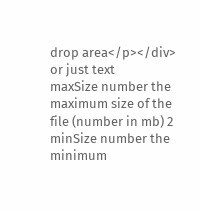drop area</p></div> or just text
maxSize number the maximum size of the file (number in mb) 2
minSize number the minimum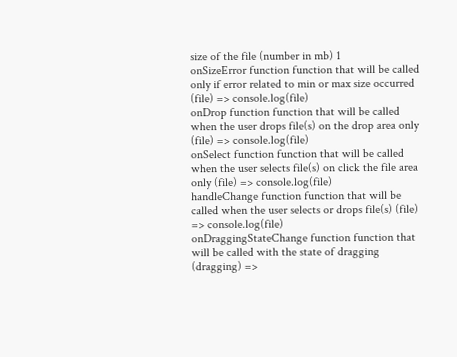size of the file (number in mb) 1
onSizeError function function that will be called only if error related to min or max size occurred (file) => console.log(file)
onDrop function function that will be called when the user drops file(s) on the drop area only (file) => console.log(file)
onSelect function function that will be called when the user selects file(s) on click the file area only (file) => console.log(file)
handleChange function function that will be called when the user selects or drops file(s) (file) => console.log(file)
onDraggingStateChange function function that will be called with the state of dragging (dragging) =>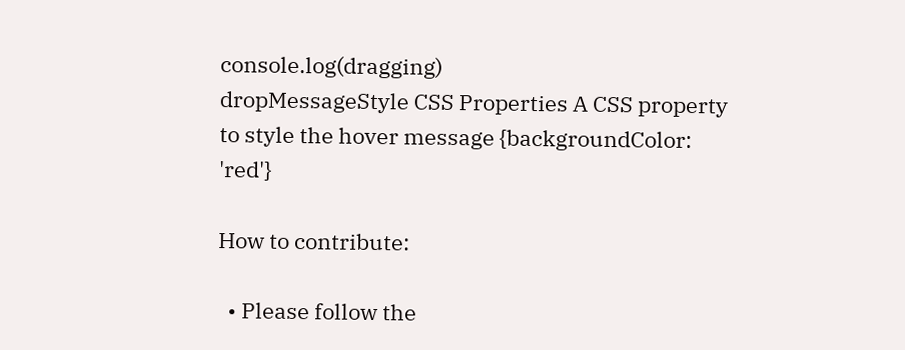console.log(dragging)
dropMessageStyle CSS Properties A CSS property to style the hover message {backgroundColor: 'red'}

How to contribute:

  • Please follow the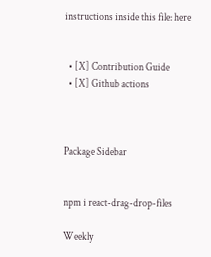instructions inside this file: here


  • [X] Contribution Guide
  • [X] Github actions



Package Sidebar


npm i react-drag-drop-files

Weekly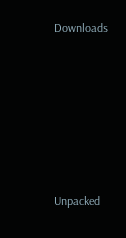Downloads






Unpacked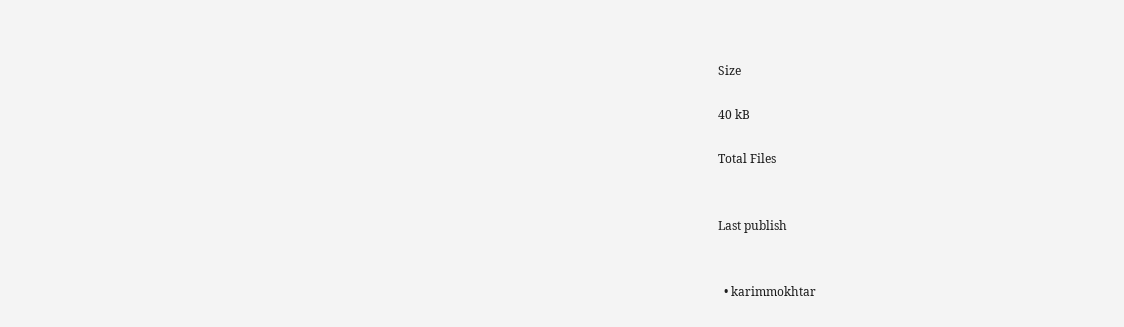Size

40 kB

Total Files


Last publish


  • karimmokhtar